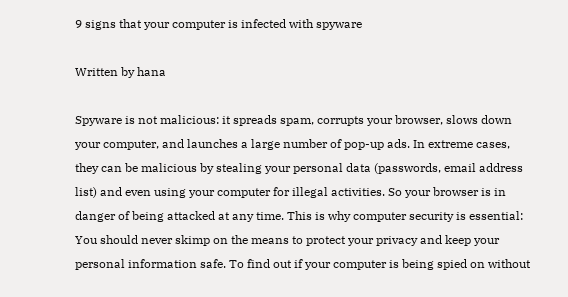9 signs that your computer is infected with spyware

Written by hana

Spyware is not malicious: it spreads spam, corrupts your browser, slows down your computer, and launches a large number of pop-up ads. In extreme cases, they can be malicious by stealing your personal data (passwords, email address list) and even using your computer for illegal activities. So your browser is in danger of being attacked at any time. This is why computer security is essential: You should never skimp on the means to protect your privacy and keep your personal information safe. To find out if your computer is being spied on without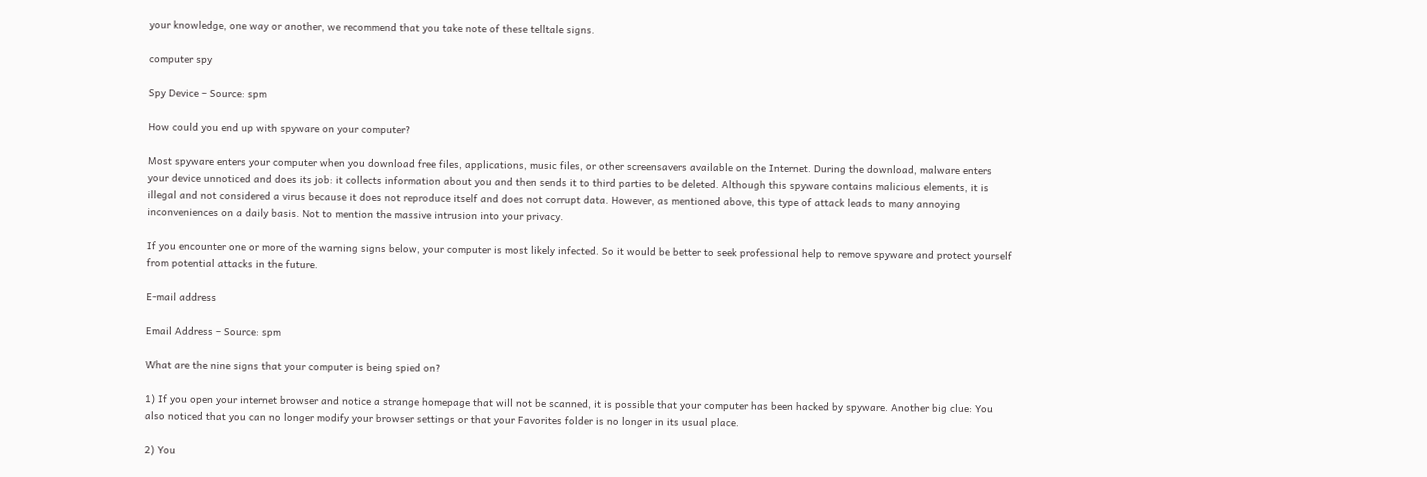your knowledge, one way or another, we recommend that you take note of these telltale signs.

computer spy

Spy Device – Source: spm

How could you end up with spyware on your computer?

Most spyware enters your computer when you download free files, applications, music files, or other screensavers available on the Internet. During the download, malware enters your device unnoticed and does its job: it collects information about you and then sends it to third parties to be deleted. Although this spyware contains malicious elements, it is illegal and not considered a virus because it does not reproduce itself and does not corrupt data. However, as mentioned above, this type of attack leads to many annoying inconveniences on a daily basis. Not to mention the massive intrusion into your privacy.

If you encounter one or more of the warning signs below, your computer is most likely infected. So it would be better to seek professional help to remove spyware and protect yourself from potential attacks in the future.

E-mail address

Email Address – Source: spm

What are the nine signs that your computer is being spied on?

1) If you open your internet browser and notice a strange homepage that will not be scanned, it is possible that your computer has been hacked by spyware. Another big clue: You also noticed that you can no longer modify your browser settings or that your Favorites folder is no longer in its usual place.

2) You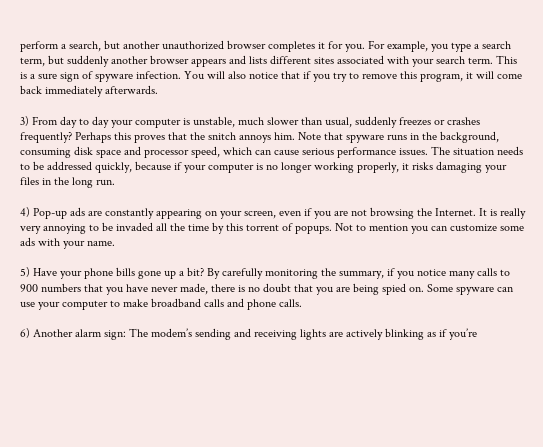perform a search, but another unauthorized browser completes it for you. For example, you type a search term, but suddenly another browser appears and lists different sites associated with your search term. This is a sure sign of spyware infection. You will also notice that if you try to remove this program, it will come back immediately afterwards.

3) From day to day your computer is unstable, much slower than usual, suddenly freezes or crashes frequently? Perhaps this proves that the snitch annoys him. Note that spyware runs in the background, consuming disk space and processor speed, which can cause serious performance issues. The situation needs to be addressed quickly, because if your computer is no longer working properly, it risks damaging your files in the long run.

4) Pop-up ads are constantly appearing on your screen, even if you are not browsing the Internet. It is really very annoying to be invaded all the time by this torrent of popups. Not to mention you can customize some ads with your name.

5) Have your phone bills gone up a bit? By carefully monitoring the summary, if you notice many calls to 900 numbers that you have never made, there is no doubt that you are being spied on. Some spyware can use your computer to make broadband calls and phone calls.

6) Another alarm sign: The modem’s sending and receiving lights are actively blinking as if you’re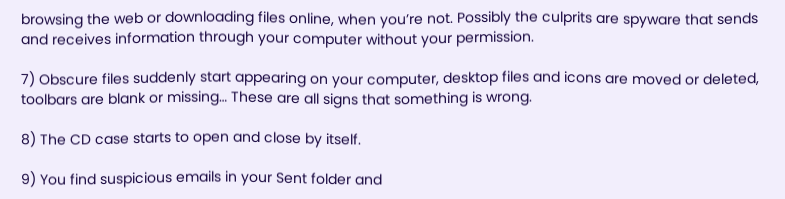browsing the web or downloading files online, when you’re not. Possibly the culprits are spyware that sends and receives information through your computer without your permission.

7) Obscure files suddenly start appearing on your computer, desktop files and icons are moved or deleted, toolbars are blank or missing… These are all signs that something is wrong.

8) The CD case starts to open and close by itself.

9) You find suspicious emails in your Sent folder and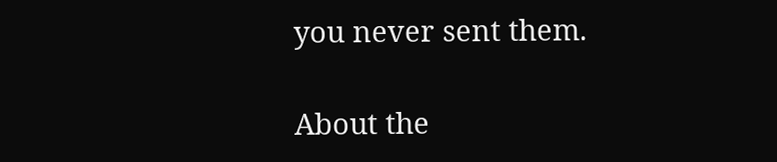you never sent them.

About the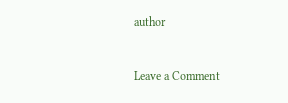author


Leave a Comment